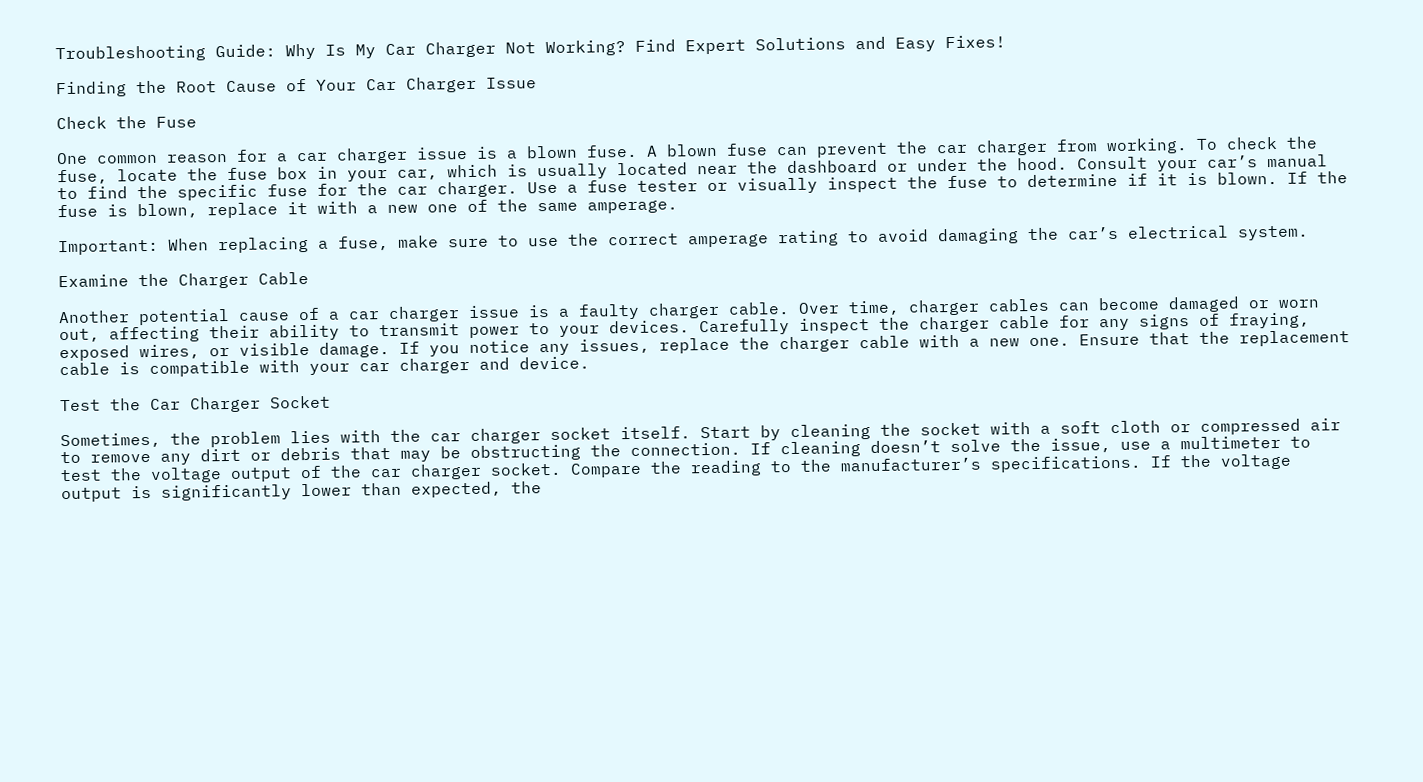Troubleshooting Guide: Why Is My Car Charger Not Working? Find Expert Solutions and Easy Fixes!

Finding the Root Cause of Your Car Charger Issue

Check the Fuse

One common reason for a car charger issue is a blown fuse. A blown fuse can prevent the car charger from working. To check the fuse, locate the fuse box in your car, which is usually located near the dashboard or under the hood. Consult your car’s manual to find the specific fuse for the car charger. Use a fuse tester or visually inspect the fuse to determine if it is blown. If the fuse is blown, replace it with a new one of the same amperage.

Important: When replacing a fuse, make sure to use the correct amperage rating to avoid damaging the car’s electrical system.

Examine the Charger Cable

Another potential cause of a car charger issue is a faulty charger cable. Over time, charger cables can become damaged or worn out, affecting their ability to transmit power to your devices. Carefully inspect the charger cable for any signs of fraying, exposed wires, or visible damage. If you notice any issues, replace the charger cable with a new one. Ensure that the replacement cable is compatible with your car charger and device.

Test the Car Charger Socket

Sometimes, the problem lies with the car charger socket itself. Start by cleaning the socket with a soft cloth or compressed air to remove any dirt or debris that may be obstructing the connection. If cleaning doesn’t solve the issue, use a multimeter to test the voltage output of the car charger socket. Compare the reading to the manufacturer’s specifications. If the voltage output is significantly lower than expected, the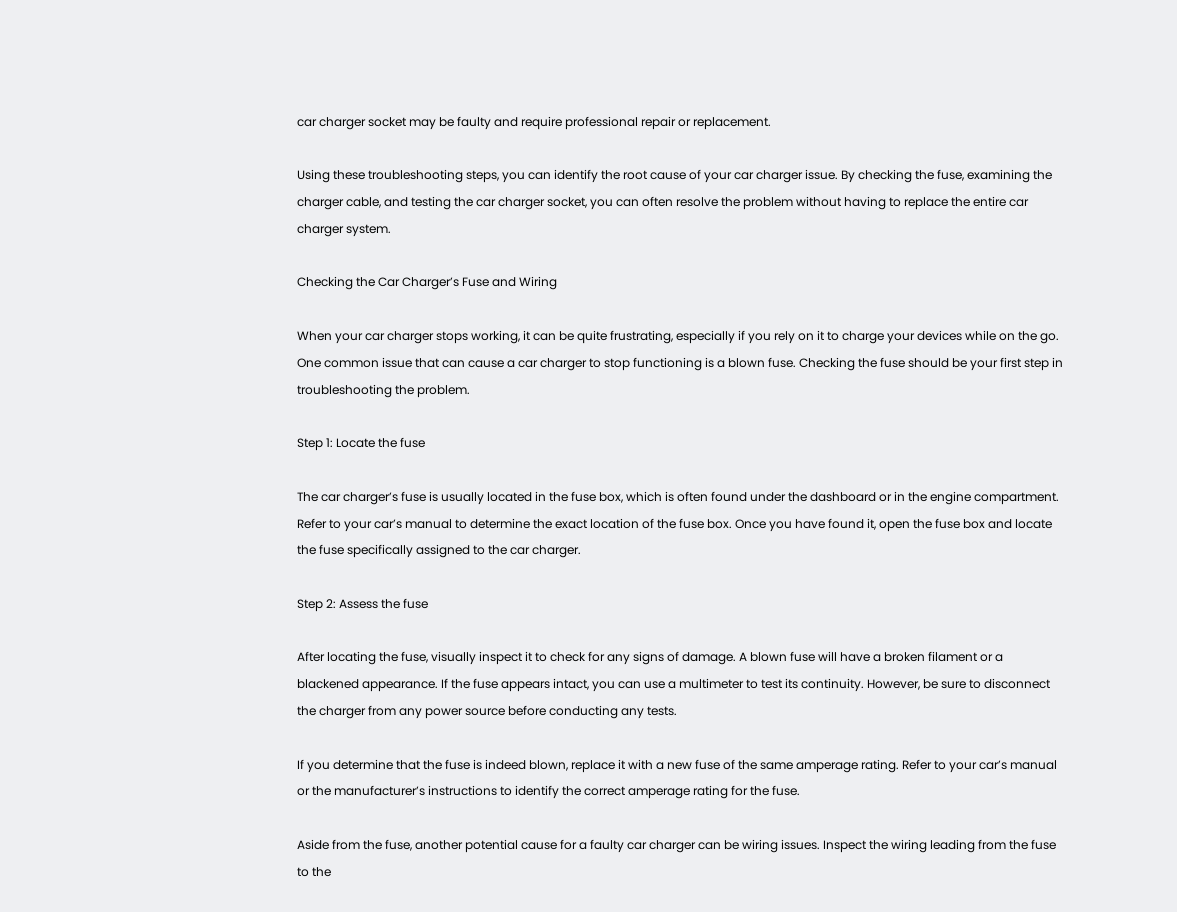car charger socket may be faulty and require professional repair or replacement.

Using these troubleshooting steps, you can identify the root cause of your car charger issue. By checking the fuse, examining the charger cable, and testing the car charger socket, you can often resolve the problem without having to replace the entire car charger system.

Checking the Car Charger’s Fuse and Wiring

When your car charger stops working, it can be quite frustrating, especially if you rely on it to charge your devices while on the go. One common issue that can cause a car charger to stop functioning is a blown fuse. Checking the fuse should be your first step in troubleshooting the problem.

Step 1: Locate the fuse

The car charger’s fuse is usually located in the fuse box, which is often found under the dashboard or in the engine compartment. Refer to your car’s manual to determine the exact location of the fuse box. Once you have found it, open the fuse box and locate the fuse specifically assigned to the car charger.

Step 2: Assess the fuse

After locating the fuse, visually inspect it to check for any signs of damage. A blown fuse will have a broken filament or a blackened appearance. If the fuse appears intact, you can use a multimeter to test its continuity. However, be sure to disconnect the charger from any power source before conducting any tests.

If you determine that the fuse is indeed blown, replace it with a new fuse of the same amperage rating. Refer to your car’s manual or the manufacturer’s instructions to identify the correct amperage rating for the fuse.

Aside from the fuse, another potential cause for a faulty car charger can be wiring issues. Inspect the wiring leading from the fuse to the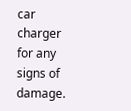car charger for any signs of damage.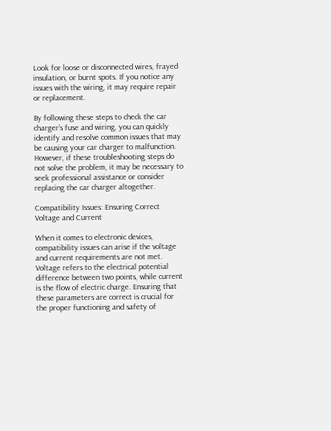Look for loose or disconnected wires, frayed insulation, or burnt spots. If you notice any issues with the wiring, it may require repair or replacement.

By following these steps to check the car charger’s fuse and wiring, you can quickly identify and resolve common issues that may be causing your car charger to malfunction. However, if these troubleshooting steps do not solve the problem, it may be necessary to seek professional assistance or consider replacing the car charger altogether.

Compatibility Issues: Ensuring Correct Voltage and Current

When it comes to electronic devices, compatibility issues can arise if the voltage and current requirements are not met. Voltage refers to the electrical potential difference between two points, while current is the flow of electric charge. Ensuring that these parameters are correct is crucial for the proper functioning and safety of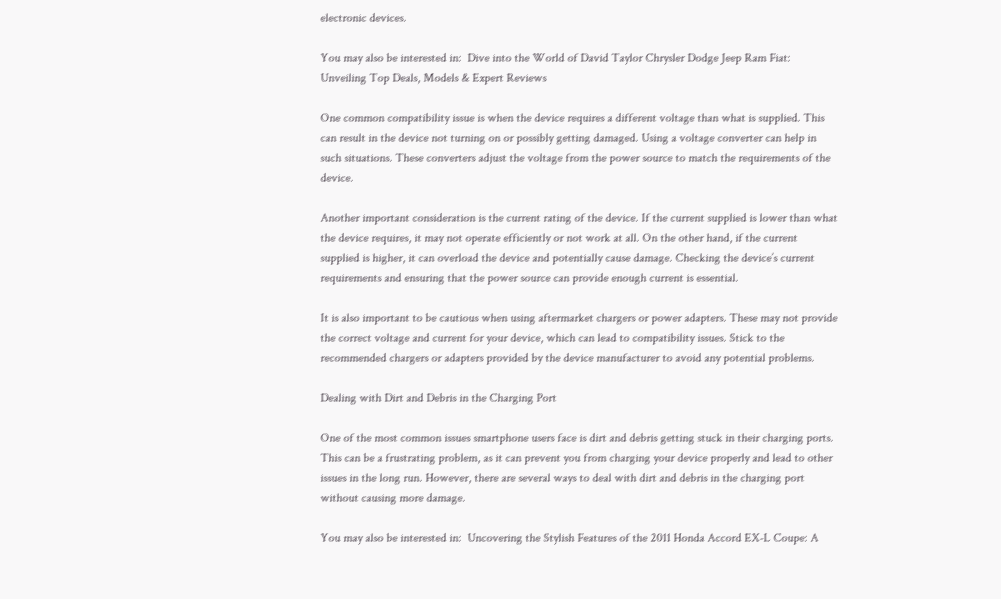electronic devices.

You may also be interested in:  Dive into the World of David Taylor Chrysler Dodge Jeep Ram Fiat: Unveiling Top Deals, Models & Expert Reviews

One common compatibility issue is when the device requires a different voltage than what is supplied. This can result in the device not turning on or possibly getting damaged. Using a voltage converter can help in such situations. These converters adjust the voltage from the power source to match the requirements of the device.

Another important consideration is the current rating of the device. If the current supplied is lower than what the device requires, it may not operate efficiently or not work at all. On the other hand, if the current supplied is higher, it can overload the device and potentially cause damage. Checking the device’s current requirements and ensuring that the power source can provide enough current is essential.

It is also important to be cautious when using aftermarket chargers or power adapters. These may not provide the correct voltage and current for your device, which can lead to compatibility issues. Stick to the recommended chargers or adapters provided by the device manufacturer to avoid any potential problems.

Dealing with Dirt and Debris in the Charging Port

One of the most common issues smartphone users face is dirt and debris getting stuck in their charging ports. This can be a frustrating problem, as it can prevent you from charging your device properly and lead to other issues in the long run. However, there are several ways to deal with dirt and debris in the charging port without causing more damage.

You may also be interested in:  Uncovering the Stylish Features of the 2011 Honda Accord EX-L Coupe: A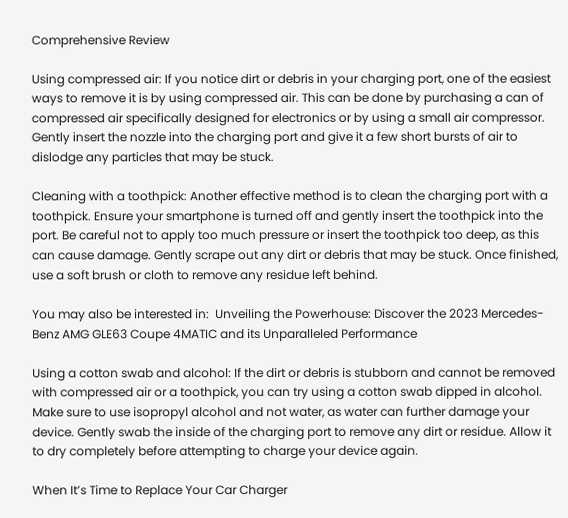Comprehensive Review

Using compressed air: If you notice dirt or debris in your charging port, one of the easiest ways to remove it is by using compressed air. This can be done by purchasing a can of compressed air specifically designed for electronics or by using a small air compressor. Gently insert the nozzle into the charging port and give it a few short bursts of air to dislodge any particles that may be stuck.

Cleaning with a toothpick: Another effective method is to clean the charging port with a toothpick. Ensure your smartphone is turned off and gently insert the toothpick into the port. Be careful not to apply too much pressure or insert the toothpick too deep, as this can cause damage. Gently scrape out any dirt or debris that may be stuck. Once finished, use a soft brush or cloth to remove any residue left behind.

You may also be interested in:  Unveiling the Powerhouse: Discover the 2023 Mercedes-Benz AMG GLE63 Coupe 4MATIC and its Unparalleled Performance

Using a cotton swab and alcohol: If the dirt or debris is stubborn and cannot be removed with compressed air or a toothpick, you can try using a cotton swab dipped in alcohol. Make sure to use isopropyl alcohol and not water, as water can further damage your device. Gently swab the inside of the charging port to remove any dirt or residue. Allow it to dry completely before attempting to charge your device again.

When It’s Time to Replace Your Car Charger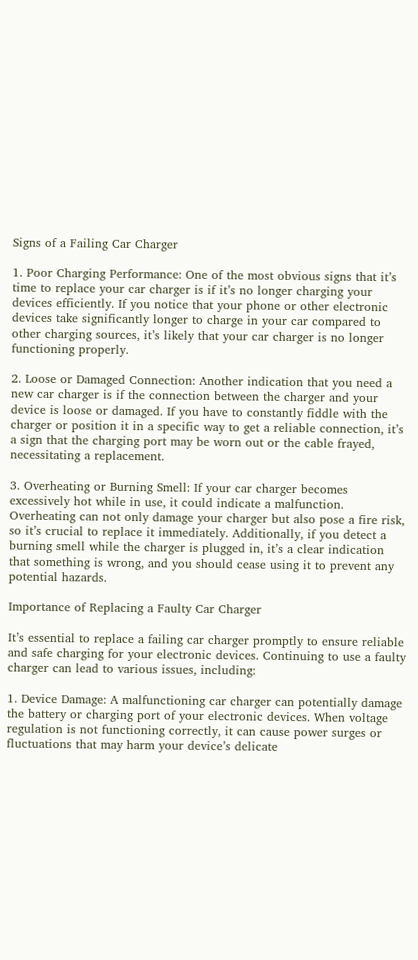Signs of a Failing Car Charger

1. Poor Charging Performance: One of the most obvious signs that it’s time to replace your car charger is if it’s no longer charging your devices efficiently. If you notice that your phone or other electronic devices take significantly longer to charge in your car compared to other charging sources, it’s likely that your car charger is no longer functioning properly.

2. Loose or Damaged Connection: Another indication that you need a new car charger is if the connection between the charger and your device is loose or damaged. If you have to constantly fiddle with the charger or position it in a specific way to get a reliable connection, it’s a sign that the charging port may be worn out or the cable frayed, necessitating a replacement.

3. Overheating or Burning Smell: If your car charger becomes excessively hot while in use, it could indicate a malfunction. Overheating can not only damage your charger but also pose a fire risk, so it’s crucial to replace it immediately. Additionally, if you detect a burning smell while the charger is plugged in, it’s a clear indication that something is wrong, and you should cease using it to prevent any potential hazards.

Importance of Replacing a Faulty Car Charger

It’s essential to replace a failing car charger promptly to ensure reliable and safe charging for your electronic devices. Continuing to use a faulty charger can lead to various issues, including:

1. Device Damage: A malfunctioning car charger can potentially damage the battery or charging port of your electronic devices. When voltage regulation is not functioning correctly, it can cause power surges or fluctuations that may harm your device’s delicate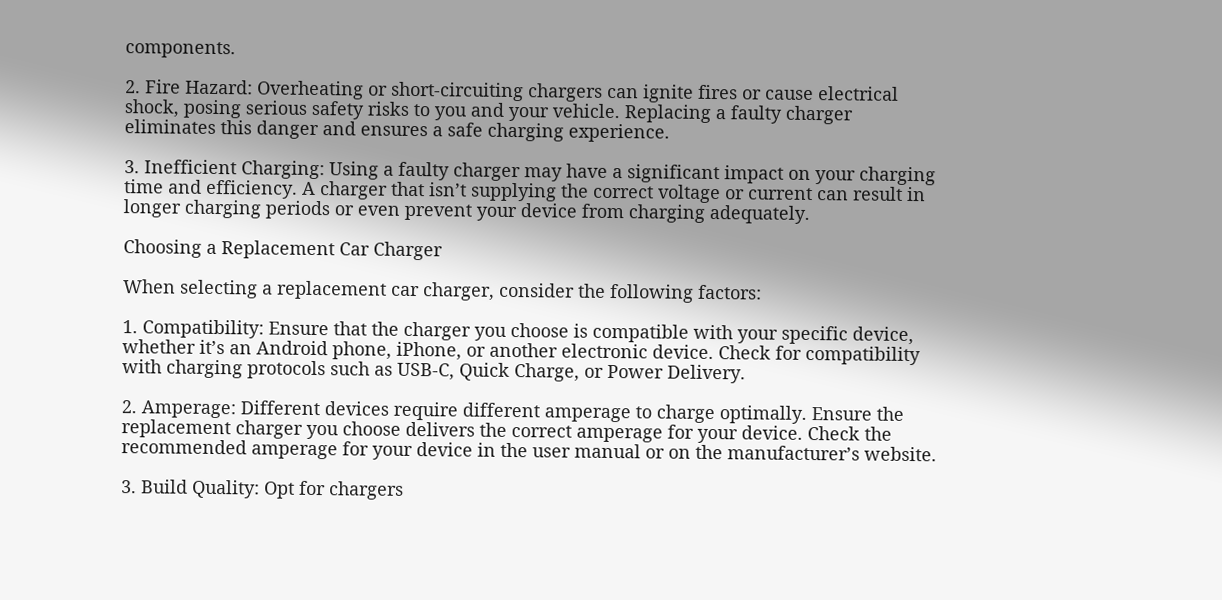components.

2. Fire Hazard: Overheating or short-circuiting chargers can ignite fires or cause electrical shock, posing serious safety risks to you and your vehicle. Replacing a faulty charger eliminates this danger and ensures a safe charging experience.

3. Inefficient Charging: Using a faulty charger may have a significant impact on your charging time and efficiency. A charger that isn’t supplying the correct voltage or current can result in longer charging periods or even prevent your device from charging adequately.

Choosing a Replacement Car Charger

When selecting a replacement car charger, consider the following factors:

1. Compatibility: Ensure that the charger you choose is compatible with your specific device, whether it’s an Android phone, iPhone, or another electronic device. Check for compatibility with charging protocols such as USB-C, Quick Charge, or Power Delivery.

2. Amperage: Different devices require different amperage to charge optimally. Ensure the replacement charger you choose delivers the correct amperage for your device. Check the recommended amperage for your device in the user manual or on the manufacturer’s website.

3. Build Quality: Opt for chargers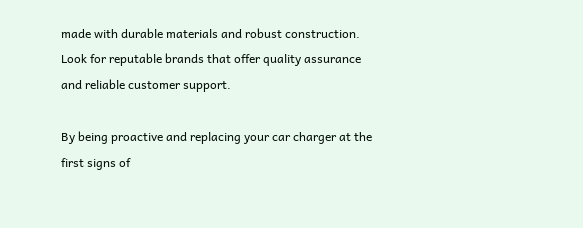made with durable materials and robust construction. Look for reputable brands that offer quality assurance and reliable customer support.

By being proactive and replacing your car charger at the first signs of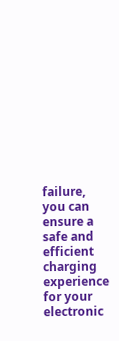failure, you can ensure a safe and efficient charging experience for your electronic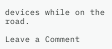devices while on the road.

Leave a Comment